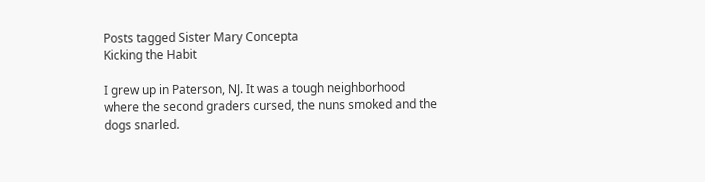Posts tagged Sister Mary Concepta
Kicking the Habit

I grew up in Paterson, NJ. It was a tough neighborhood where the second graders cursed, the nuns smoked and the dogs snarled.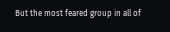But the most feared group in all of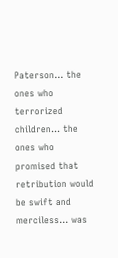Paterson… the ones who terrorized children… the ones who promised that retribution would be swift and merciless… was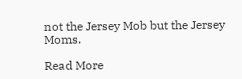not the Jersey Mob but the Jersey Moms.

Read More